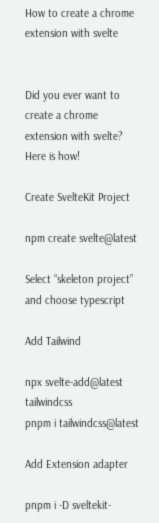How to create a chrome extension with svelte


Did you ever want to create a chrome extension with svelte? Here is how!

Create SvelteKit Project

npm create svelte@latest

Select “skeleton project” and choose typescript

Add Tailwind

npx svelte-add@latest tailwindcss
pnpm i tailwindcss@latest

Add Extension adapter

pnpm i -D sveltekit-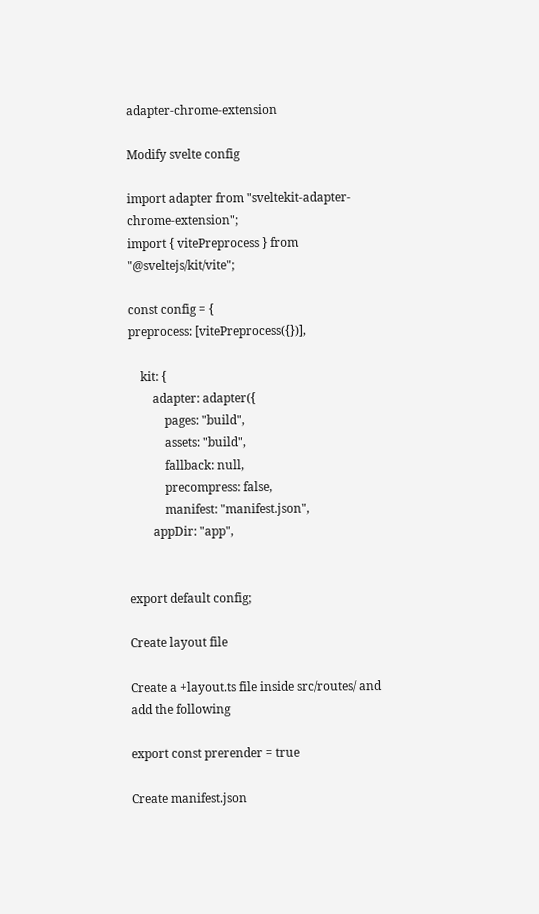adapter-chrome-extension

Modify svelte config

import adapter from "sveltekit-adapter-chrome-extension";
import { vitePreprocess } from "@sveltejs/kit/vite";

const config = {
preprocess: [vitePreprocess({})],

    kit: {
        adapter: adapter({
            pages: "build",
            assets: "build",
            fallback: null,
            precompress: false,
            manifest: "manifest.json",
        appDir: "app",


export default config;

Create layout file

Create a +layout.ts file inside src/routes/ and add the following

export const prerender = true

Create manifest.json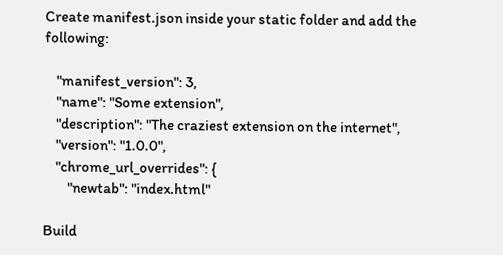Create manifest.json inside your static folder and add the following:

    "manifest_version": 3,
    "name": "Some extension",
    "description": "The craziest extension on the internet",
    "version": "1.0.0",
    "chrome_url_overrides": {
        "newtab": "index.html"

Build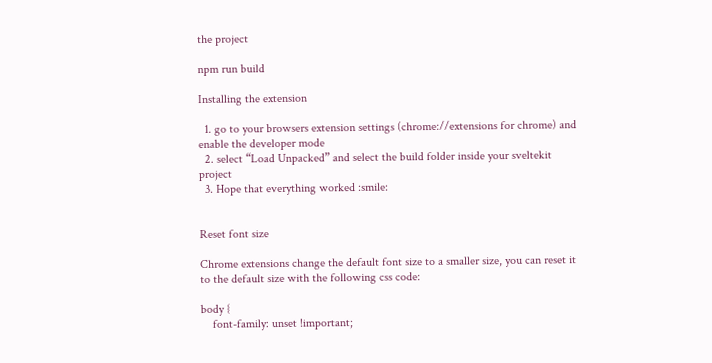the project

npm run build

Installing the extension

  1. go to your browsers extension settings (chrome://extensions for chrome) and enable the developer mode
  2. select “Load Unpacked” and select the build folder inside your sveltekit project
  3. Hope that everything worked :smile:


Reset font size

Chrome extensions change the default font size to a smaller size, you can reset it to the default size with the following css code:

body {
    font-family: unset !important;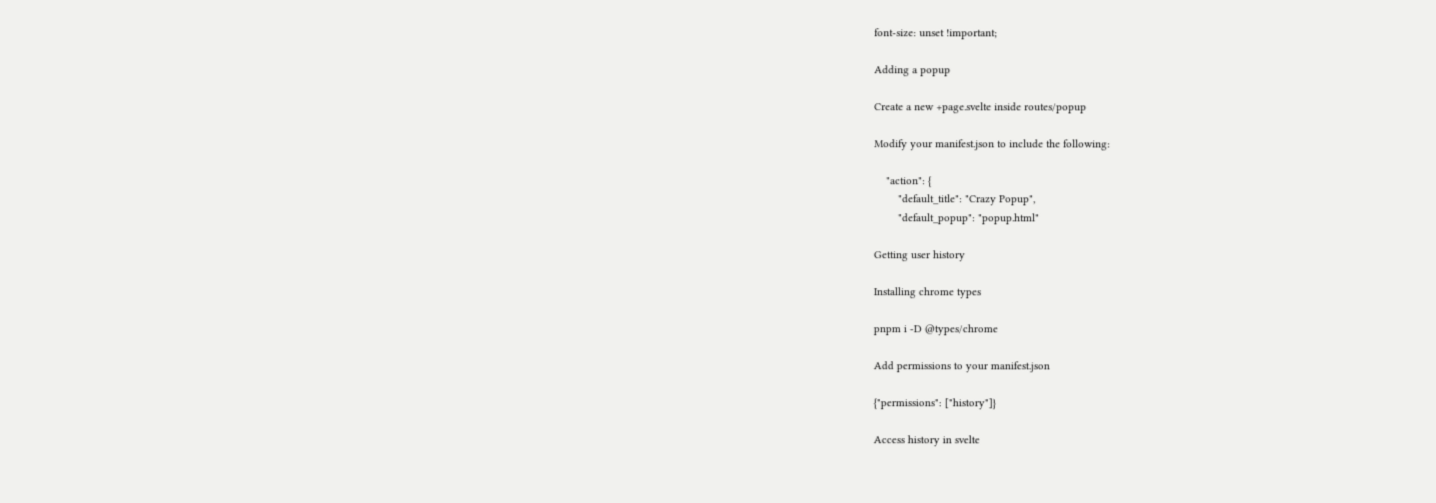font-size: unset !important;

Adding a popup

Create a new +page.svelte inside routes/popup

Modify your manifest.json to include the following:

    "action": {
        "default_title": "Crazy Popup",
        "default_popup": "popup.html"

Getting user history

Installing chrome types

pnpm i -D @types/chrome

Add permissions to your manifest.json

{"permissions": ["history"]}

Access history in svelte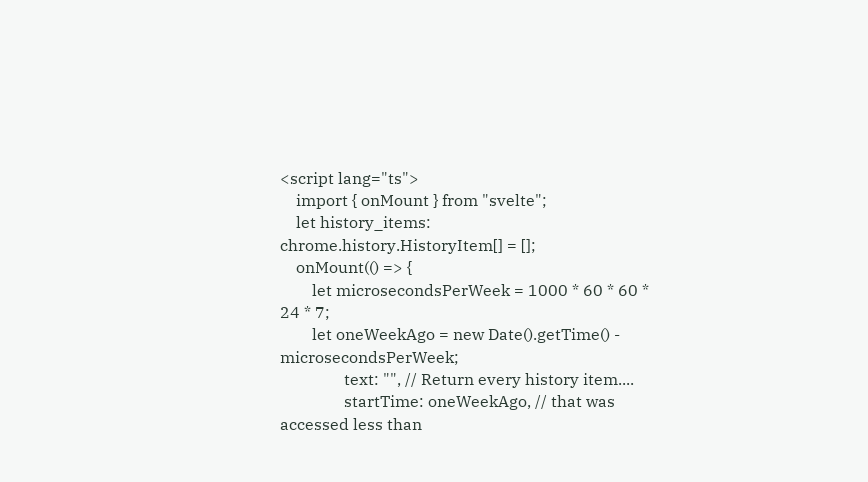<script lang="ts">
    import { onMount } from "svelte";
    let history_items: chrome.history.HistoryItem[] = [];
    onMount(() => {
        let microsecondsPerWeek = 1000 * 60 * 60 * 24 * 7;
        let oneWeekAgo = new Date().getTime() - microsecondsPerWeek;
                text: "", // Return every history item....
                startTime: oneWeekAgo, // that was accessed less than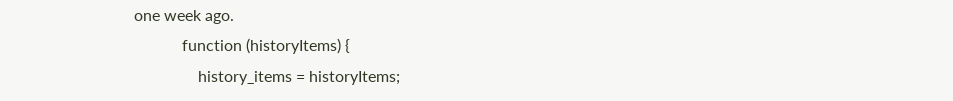one week ago.
            function (historyItems) {
                history_items = historyItems;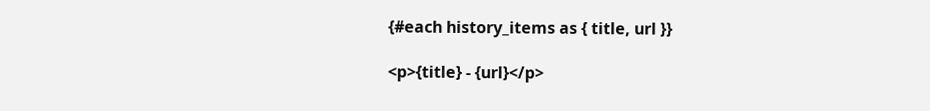{#each history_items as { title, url }}

<p>{title} - {url}</p>